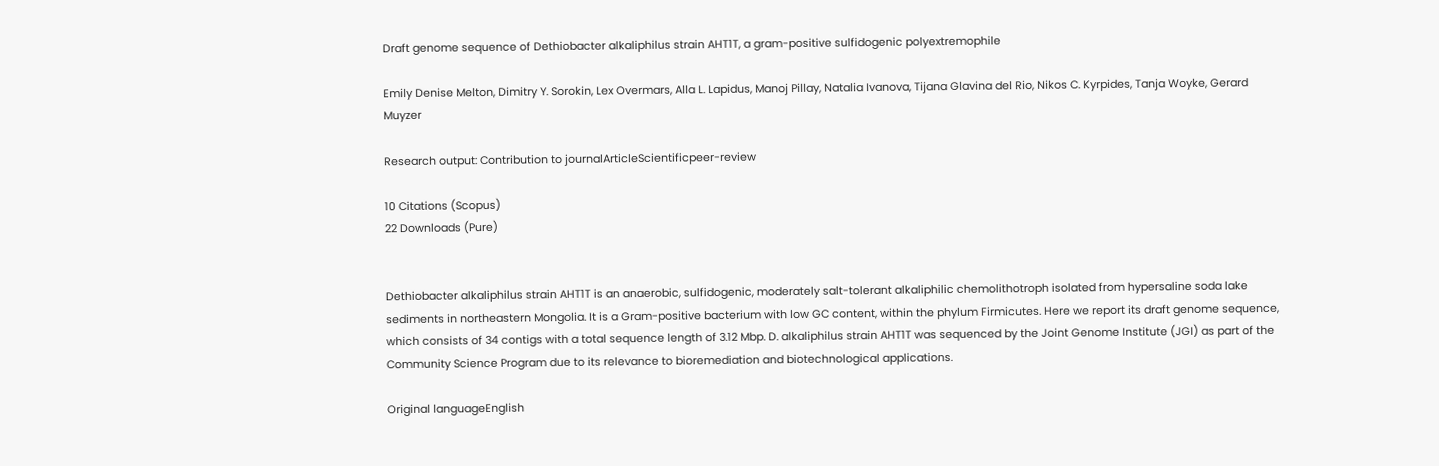Draft genome sequence of Dethiobacter alkaliphilus strain AHT1T, a gram-positive sulfidogenic polyextremophile

Emily Denise Melton, Dimitry Y. Sorokin, Lex Overmars, Alla L. Lapidus, Manoj Pillay, Natalia Ivanova, Tijana Glavina del Rio, Nikos C. Kyrpides, Tanja Woyke, Gerard Muyzer

Research output: Contribution to journalArticleScientificpeer-review

10 Citations (Scopus)
22 Downloads (Pure)


Dethiobacter alkaliphilus strain AHT1T is an anaerobic, sulfidogenic, moderately salt-tolerant alkaliphilic chemolithotroph isolated from hypersaline soda lake sediments in northeastern Mongolia. It is a Gram-positive bacterium with low GC content, within the phylum Firmicutes. Here we report its draft genome sequence, which consists of 34 contigs with a total sequence length of 3.12 Mbp. D. alkaliphilus strain AHT1T was sequenced by the Joint Genome Institute (JGI) as part of the Community Science Program due to its relevance to bioremediation and biotechnological applications.

Original languageEnglish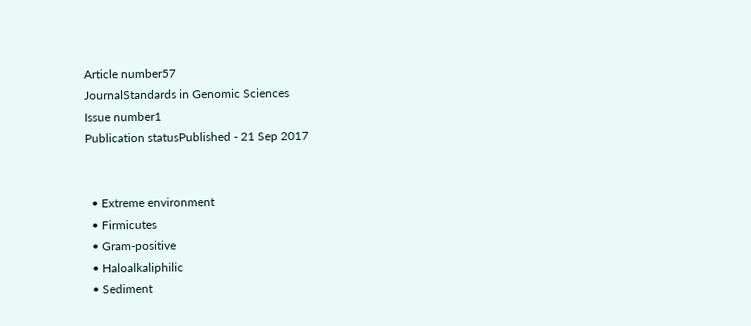Article number57
JournalStandards in Genomic Sciences
Issue number1
Publication statusPublished - 21 Sep 2017


  • Extreme environment
  • Firmicutes
  • Gram-positive
  • Haloalkaliphilic
  • Sediment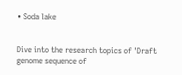• Soda lake


Dive into the research topics of 'Draft genome sequence of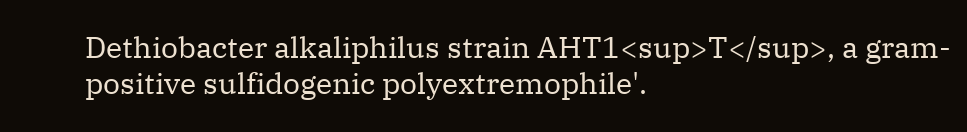Dethiobacter alkaliphilus strain AHT1<sup>T</sup>, a gram-positive sulfidogenic polyextremophile'.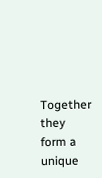Together they form a unique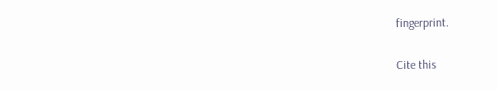fingerprint.

Cite this